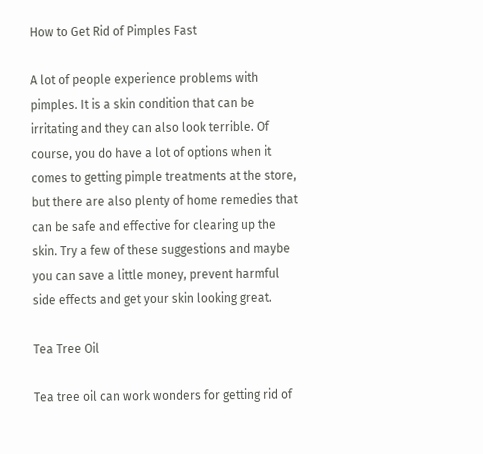How to Get Rid of Pimples Fast

A lot of people experience problems with pimples. It is a skin condition that can be irritating and they can also look terrible. Of course, you do have a lot of options when it comes to getting pimple treatments at the store, but there are also plenty of home remedies that can be safe and effective for clearing up the skin. Try a few of these suggestions and maybe you can save a little money, prevent harmful side effects and get your skin looking great.

Tea Tree Oil

Tea tree oil can work wonders for getting rid of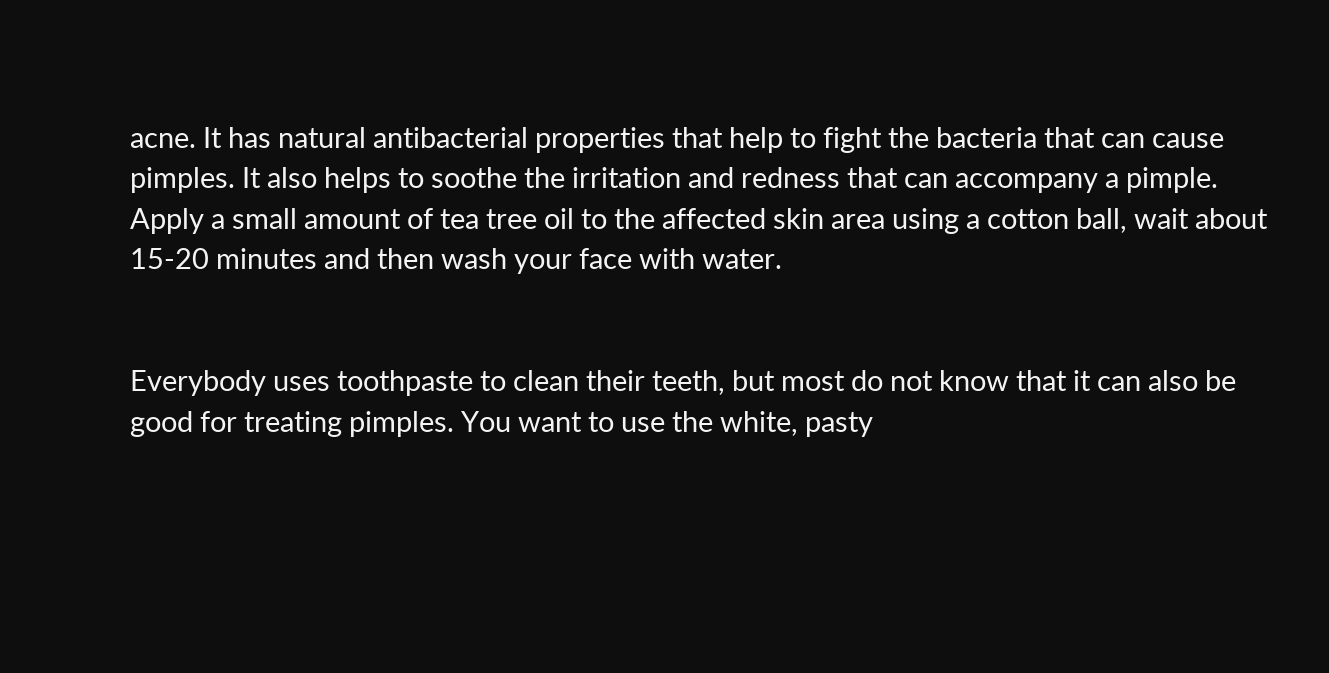acne. It has natural antibacterial properties that help to fight the bacteria that can cause pimples. It also helps to soothe the irritation and redness that can accompany a pimple. Apply a small amount of tea tree oil to the affected skin area using a cotton ball, wait about 15-20 minutes and then wash your face with water.


Everybody uses toothpaste to clean their teeth, but most do not know that it can also be good for treating pimples. You want to use the white, pasty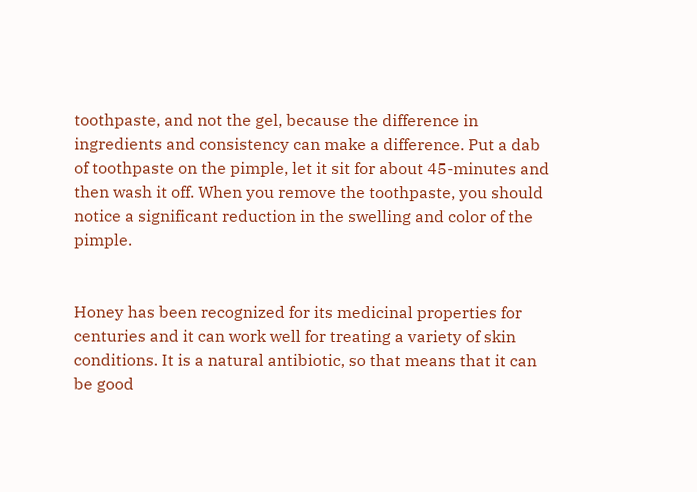toothpaste, and not the gel, because the difference in ingredients and consistency can make a difference. Put a dab of toothpaste on the pimple, let it sit for about 45-minutes and then wash it off. When you remove the toothpaste, you should notice a significant reduction in the swelling and color of the pimple.


Honey has been recognized for its medicinal properties for centuries and it can work well for treating a variety of skin conditions. It is a natural antibiotic, so that means that it can be good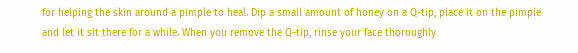for helping the skin around a pimple to heal. Dip a small amount of honey on a Q-tip, place it on the pimple and let it sit there for a while. When you remove the Q-tip, rinse your face thoroughly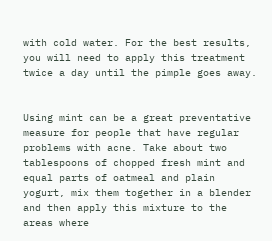with cold water. For the best results, you will need to apply this treatment twice a day until the pimple goes away.


Using mint can be a great preventative measure for people that have regular problems with acne. Take about two tablespoons of chopped fresh mint and equal parts of oatmeal and plain yogurt, mix them together in a blender and then apply this mixture to the areas where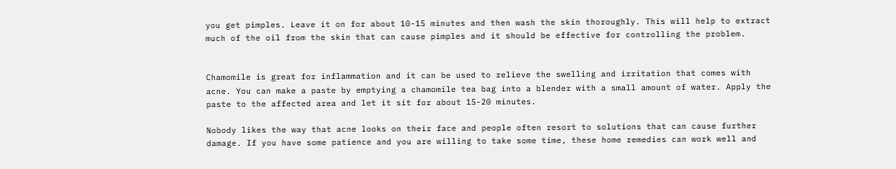you get pimples. Leave it on for about 10-15 minutes and then wash the skin thoroughly. This will help to extract much of the oil from the skin that can cause pimples and it should be effective for controlling the problem.


Chamomile is great for inflammation and it can be used to relieve the swelling and irritation that comes with acne. You can make a paste by emptying a chamomile tea bag into a blender with a small amount of water. Apply the paste to the affected area and let it sit for about 15-20 minutes.

Nobody likes the way that acne looks on their face and people often resort to solutions that can cause further damage. If you have some patience and you are willing to take some time, these home remedies can work well and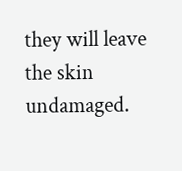they will leave the skin undamaged.